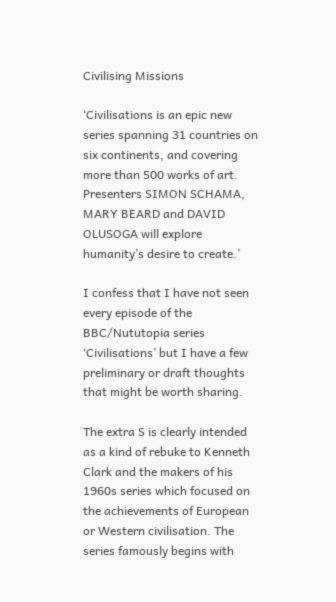Civilising Missions

‘Civilisations is an epic new series spanning 31 countries on six continents, and covering more than 500 works of art. Presenters SIMON SCHAMA, MARY BEARD and DAVID OLUSOGA will explore humanity’s desire to create.’

I confess that I have not seen every episode of the BBC/Nututopia series ‘Civilisations’ but I have a few preliminary or draft thoughts that might be worth sharing.

The extra S is clearly intended as a kind of rebuke to Kenneth Clark and the makers of his 1960s series which focused on the achievements of European or Western civilisation. The series famously begins with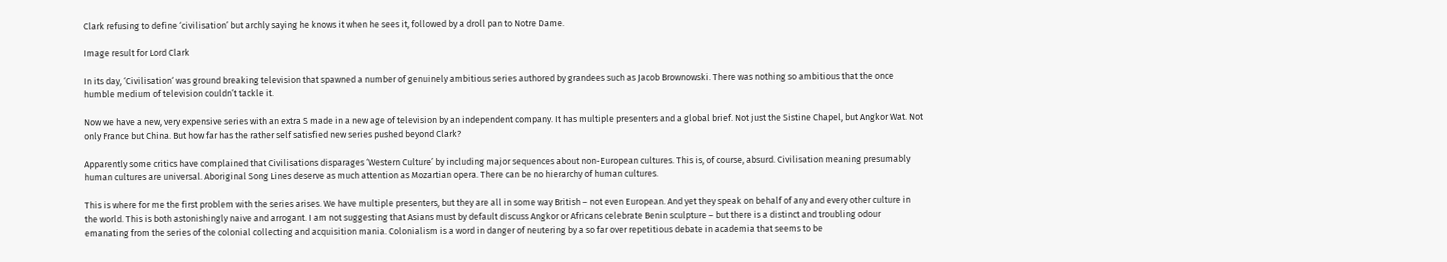Clark refusing to define ‘civilisation’ but archly saying he knows it when he sees it, followed by a droll pan to Notre Dame.

Image result for Lord Clark

In its day, ‘Civilisation‘ was ground breaking television that spawned a number of genuinely ambitious series authored by grandees such as Jacob Brownowski. There was nothing so ambitious that the once humble medium of television couldn’t tackle it.

Now we have a new, very expensive series with an extra S made in a new age of television by an independent company. It has multiple presenters and a global brief. Not just the Sistine Chapel, but Angkor Wat. Not only France but China. But how far has the rather self satisfied new series pushed beyond Clark?

Apparently some critics have complained that Civilisations disparages ‘Western Culture’ by including major sequences about non-European cultures. This is, of course, absurd. Civilisation meaning presumably human cultures are universal. Aboriginal Song Lines deserve as much attention as Mozartian opera. There can be no hierarchy of human cultures.

This is where for me the first problem with the series arises. We have multiple presenters, but they are all in some way British – not even European. And yet they speak on behalf of any and every other culture in the world. This is both astonishingly naive and arrogant. I am not suggesting that Asians must by default discuss Angkor or Africans celebrate Benin sculpture – but there is a distinct and troubling odour emanating from the series of the colonial collecting and acquisition mania. Colonialism is a word in danger of neutering by a so far over repetitious debate in academia that seems to be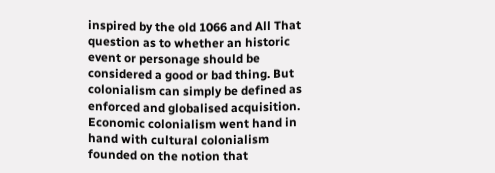inspired by the old 1066 and All That question as to whether an historic event or personage should be considered a good or bad thing. But colonialism can simply be defined as  enforced and globalised acquisition. Economic colonialism went hand in hand with cultural colonialism founded on the notion that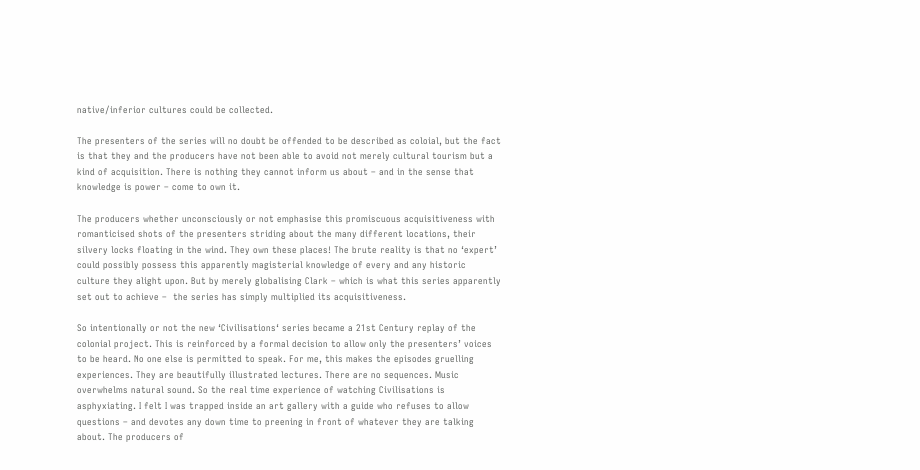native/inferior cultures could be collected.

The presenters of the series will no doubt be offended to be described as coloial, but the fact is that they and the producers have not been able to avoid not merely cultural tourism but a kind of acquisition. There is nothing they cannot inform us about – and in the sense that knowledge is power – come to own it.

The producers whether unconsciously or not emphasise this promiscuous acquisitiveness with romanticised shots of the presenters striding about the many different locations, their silvery locks floating in the wind. They own these places! The brute reality is that no ‘expert’ could possibly possess this apparently magisterial knowledge of every and any historic culture they alight upon. But by merely globalising Clark – which is what this series apparently set out to achieve –  the series has simply multiplied its acquisitiveness.

So intentionally or not the new ‘Civilisations‘ series became a 21st Century replay of the colonial project. This is reinforced by a formal decision to allow only the presenters’ voices to be heard. No one else is permitted to speak. For me, this makes the episodes gruelling experiences. They are beautifully illustrated lectures. There are no sequences. Music overwhelms natural sound. So the real time experience of watching Civilisations is asphyxiating. I felt I was trapped inside an art gallery with a guide who refuses to allow questions – and devotes any down time to preening in front of whatever they are talking about. The producers of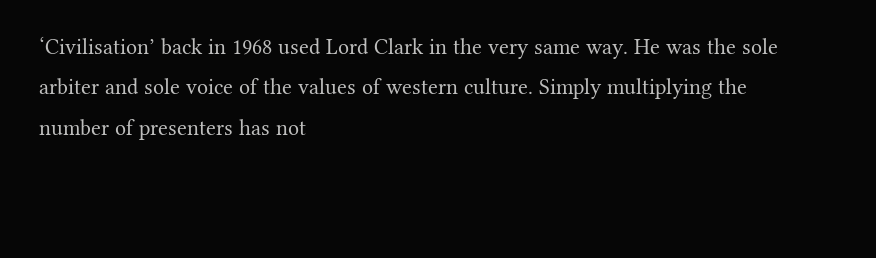‘Civilisation’ back in 1968 used Lord Clark in the very same way. He was the sole arbiter and sole voice of the values of western culture. Simply multiplying the number of presenters has not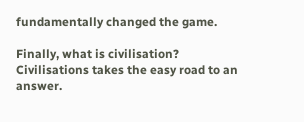fundamentally changed the game.

Finally, what is civilisation? Civilisations takes the easy road to an answer.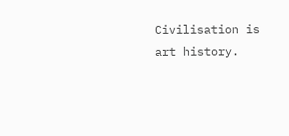Civilisation is art history.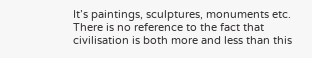It’s paintings, sculptures, monuments etc. There is no reference to the fact that civilisation is both more and less than this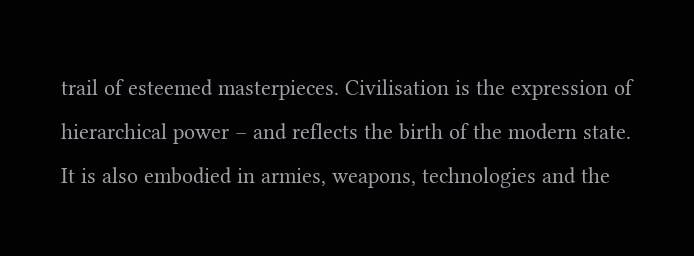trail of esteemed masterpieces. Civilisation is the expression of hierarchical power – and reflects the birth of the modern state. It is also embodied in armies, weapons, technologies and the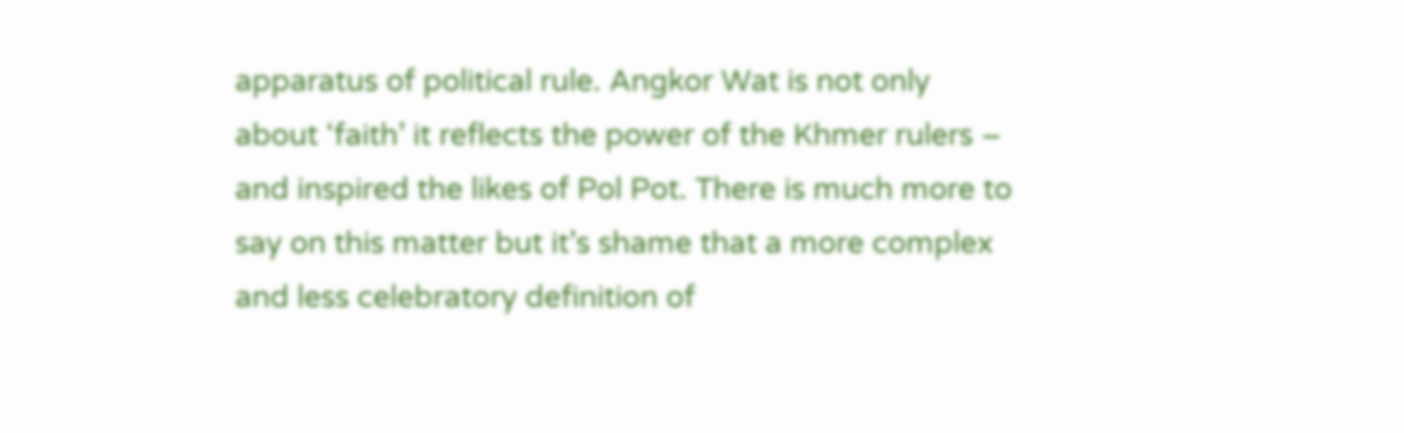apparatus of political rule. Angkor Wat is not only about ‘faith’ it reflects the power of the Khmer rulers – and inspired the likes of Pol Pot. There is much more to say on this matter but it’s shame that a more complex and less celebratory definition of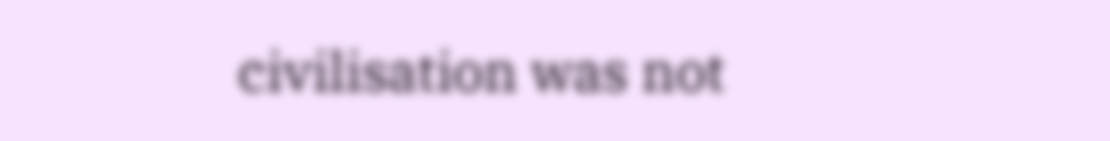civilisation was not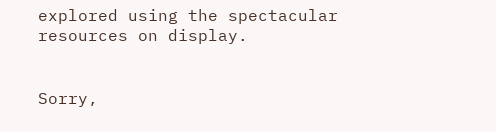explored using the spectacular resources on display.


Sorry,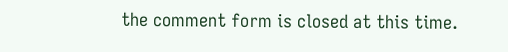the comment form is closed at this time.